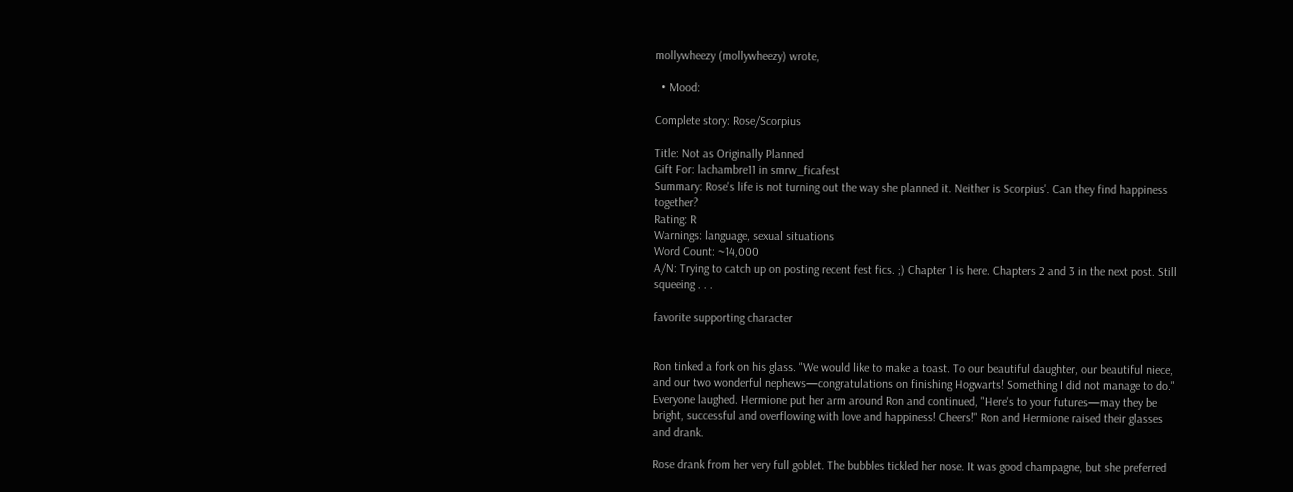mollywheezy (mollywheezy) wrote,

  • Mood:

Complete story: Rose/Scorpius

Title: Not as Originally Planned
Gift For: lachambre11 in smrw_ficafest
Summary: Rose's life is not turning out the way she planned it. Neither is Scorpius'. Can they find happiness together?
Rating: R
Warnings: language, sexual situations
Word Count: ~14,000
A/N: Trying to catch up on posting recent fest fics. ;) Chapter 1 is here. Chapters 2 and 3 in the next post. Still squeeing . . .

favorite supporting character


Ron tinked a fork on his glass. "We would like to make a toast. To our beautiful daughter, our beautiful niece, and our two wonderful nephews—congratulations on finishing Hogwarts! Something I did not manage to do." Everyone laughed. Hermione put her arm around Ron and continued, "Here's to your futures—may they be bright, successful and overflowing with love and happiness! Cheers!" Ron and Hermione raised their glasses and drank.

Rose drank from her very full goblet. The bubbles tickled her nose. It was good champagne, but she preferred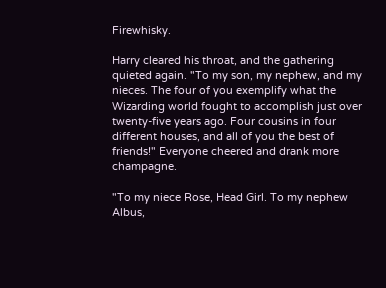Firewhisky.

Harry cleared his throat, and the gathering quieted again. "To my son, my nephew, and my nieces. The four of you exemplify what the Wizarding world fought to accomplish just over twenty-five years ago. Four cousins in four different houses, and all of you the best of friends!" Everyone cheered and drank more champagne.

"To my niece Rose, Head Girl. To my nephew Albus,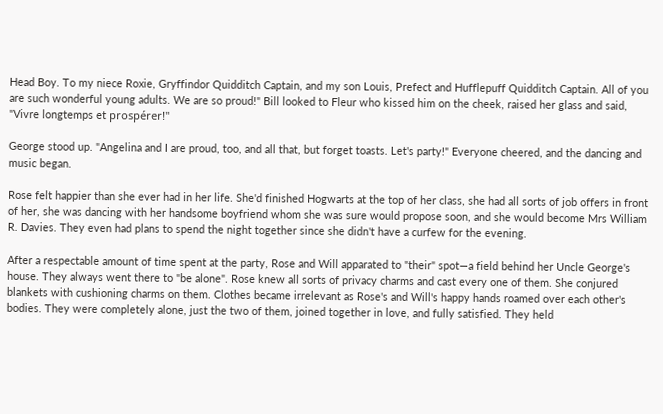Head Boy. To my niece Roxie, Gryffindor Quidditch Captain, and my son Louis, Prefect and Hufflepuff Quidditch Captain. All of you are such wonderful young adults. We are so proud!" Bill looked to Fleur who kissed him on the cheek, raised her glass and said, "Vivre longtemps et prospérer!"

George stood up. "Angelina and I are proud, too, and all that, but forget toasts. Let's party!" Everyone cheered, and the dancing and music began.

Rose felt happier than she ever had in her life. She'd finished Hogwarts at the top of her class, she had all sorts of job offers in front of her, she was dancing with her handsome boyfriend whom she was sure would propose soon, and she would become Mrs William R. Davies. They even had plans to spend the night together since she didn't have a curfew for the evening.

After a respectable amount of time spent at the party, Rose and Will apparated to "their" spot—a field behind her Uncle George's house. They always went there to "be alone". Rose knew all sorts of privacy charms and cast every one of them. She conjured blankets with cushioning charms on them. Clothes became irrelevant as Rose's and Will's happy hands roamed over each other's bodies. They were completely alone, just the two of them, joined together in love, and fully satisfied. They held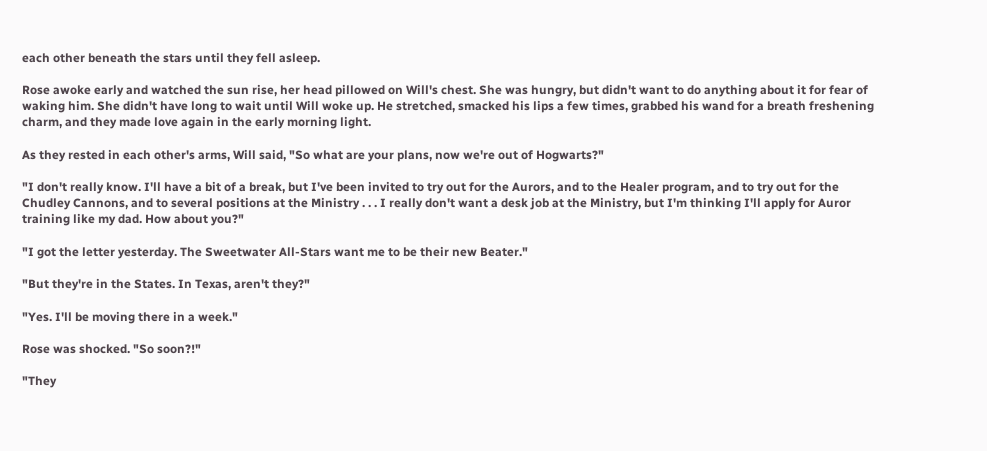each other beneath the stars until they fell asleep.

Rose awoke early and watched the sun rise, her head pillowed on Will's chest. She was hungry, but didn't want to do anything about it for fear of waking him. She didn't have long to wait until Will woke up. He stretched, smacked his lips a few times, grabbed his wand for a breath freshening charm, and they made love again in the early morning light.

As they rested in each other's arms, Will said, "So what are your plans, now we're out of Hogwarts?"

"I don't really know. I'll have a bit of a break, but I've been invited to try out for the Aurors, and to the Healer program, and to try out for the Chudley Cannons, and to several positions at the Ministry . . . I really don't want a desk job at the Ministry, but I'm thinking I'll apply for Auror training like my dad. How about you?"

"I got the letter yesterday. The Sweetwater All-Stars want me to be their new Beater."

"But they're in the States. In Texas, aren't they?"

"Yes. I'll be moving there in a week."

Rose was shocked. "So soon?!"

"They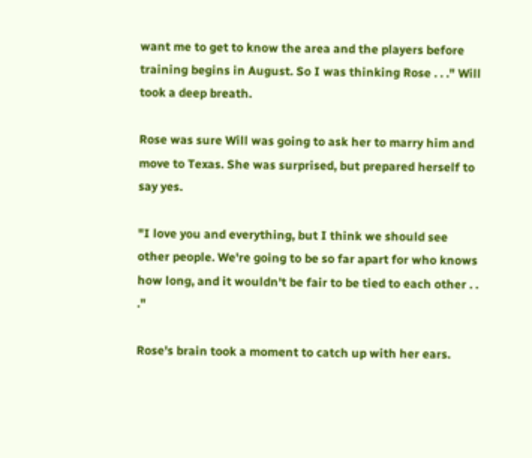want me to get to know the area and the players before training begins in August. So I was thinking Rose . . ." Will took a deep breath.

Rose was sure Will was going to ask her to marry him and move to Texas. She was surprised, but prepared herself to say yes.

"I love you and everything, but I think we should see other people. We're going to be so far apart for who knows how long, and it wouldn't be fair to be tied to each other . . ."

Rose's brain took a moment to catch up with her ears.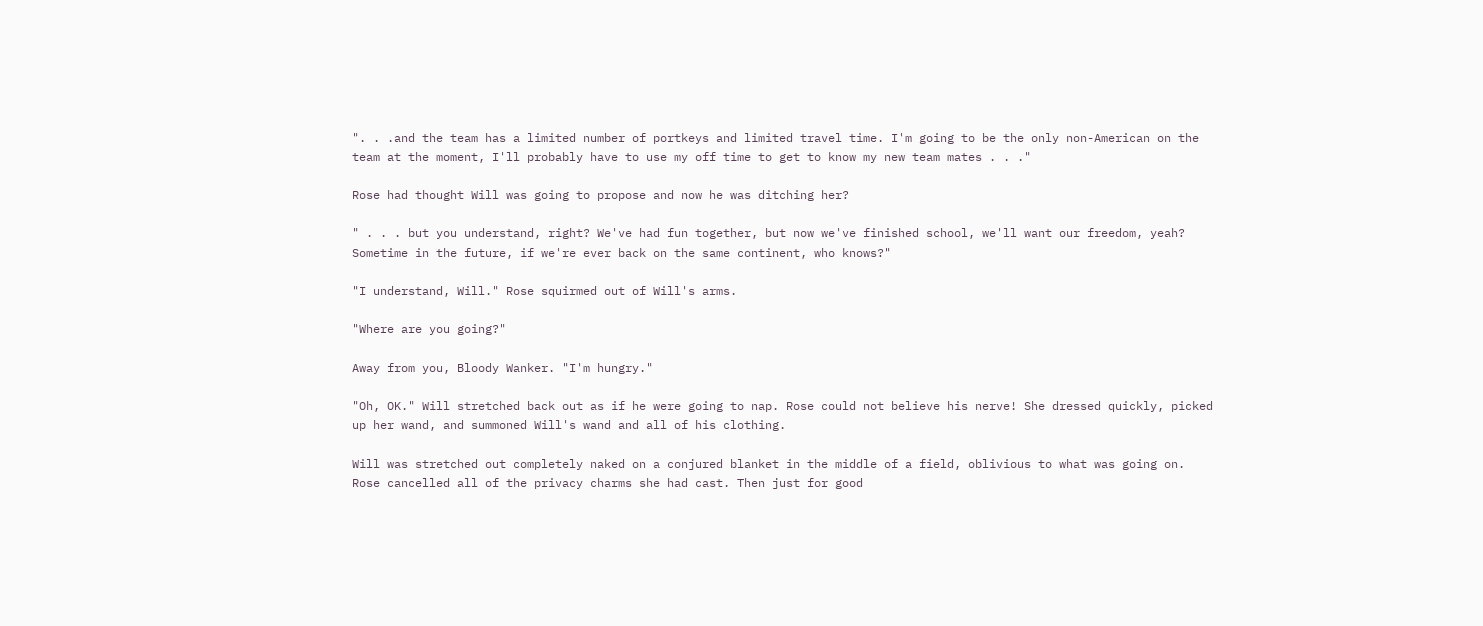". . .and the team has a limited number of portkeys and limited travel time. I'm going to be the only non-American on the team at the moment, I'll probably have to use my off time to get to know my new team mates . . ."

Rose had thought Will was going to propose and now he was ditching her?

" . . . but you understand, right? We've had fun together, but now we've finished school, we'll want our freedom, yeah? Sometime in the future, if we're ever back on the same continent, who knows?"

"I understand, Will." Rose squirmed out of Will's arms.

"Where are you going?"

Away from you, Bloody Wanker. "I'm hungry."

"Oh, OK." Will stretched back out as if he were going to nap. Rose could not believe his nerve! She dressed quickly, picked up her wand, and summoned Will's wand and all of his clothing.

Will was stretched out completely naked on a conjured blanket in the middle of a field, oblivious to what was going on. Rose cancelled all of the privacy charms she had cast. Then just for good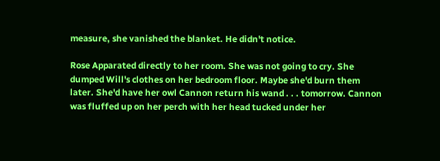measure, she vanished the blanket. He didn't notice.

Rose Apparated directly to her room. She was not going to cry. She dumped Will's clothes on her bedroom floor. Maybe she'd burn them later. She'd have her owl Cannon return his wand . . . tomorrow. Cannon was fluffed up on her perch with her head tucked under her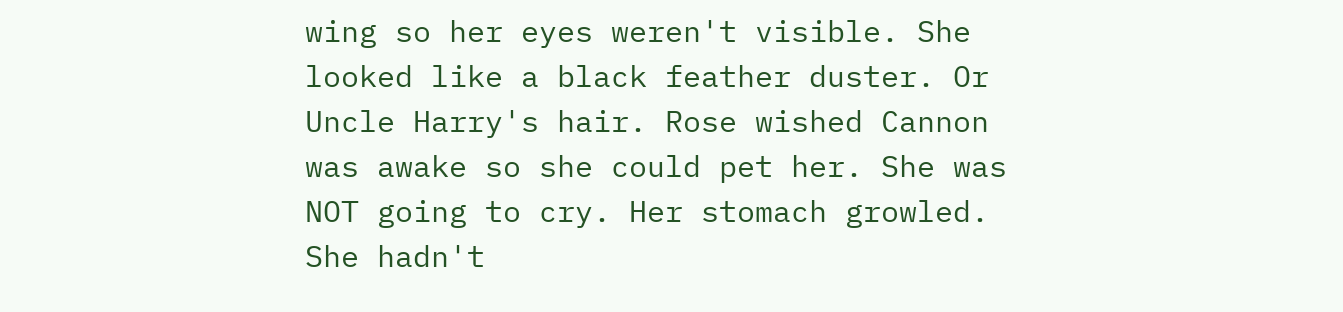wing so her eyes weren't visible. She looked like a black feather duster. Or Uncle Harry's hair. Rose wished Cannon was awake so she could pet her. She was NOT going to cry. Her stomach growled. She hadn't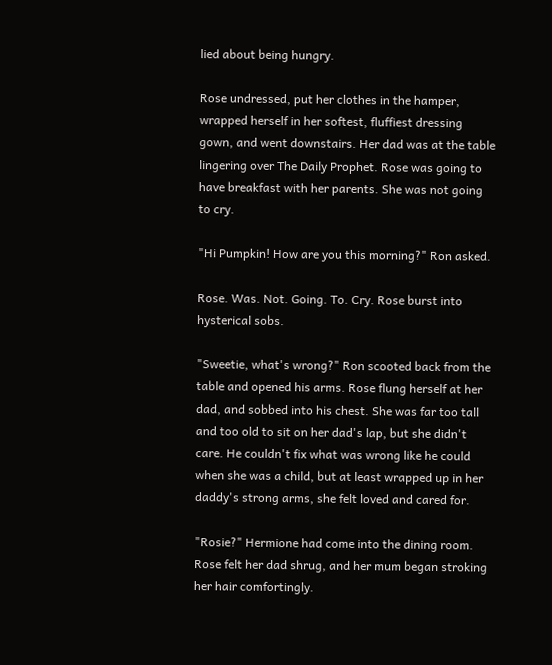lied about being hungry.

Rose undressed, put her clothes in the hamper, wrapped herself in her softest, fluffiest dressing gown, and went downstairs. Her dad was at the table lingering over The Daily Prophet. Rose was going to have breakfast with her parents. She was not going to cry.

"Hi Pumpkin! How are you this morning?" Ron asked.

Rose. Was. Not. Going. To. Cry. Rose burst into hysterical sobs.

"Sweetie, what's wrong?" Ron scooted back from the table and opened his arms. Rose flung herself at her dad, and sobbed into his chest. She was far too tall and too old to sit on her dad's lap, but she didn't care. He couldn't fix what was wrong like he could when she was a child, but at least wrapped up in her daddy's strong arms, she felt loved and cared for.

"Rosie?" Hermione had come into the dining room. Rose felt her dad shrug, and her mum began stroking her hair comfortingly.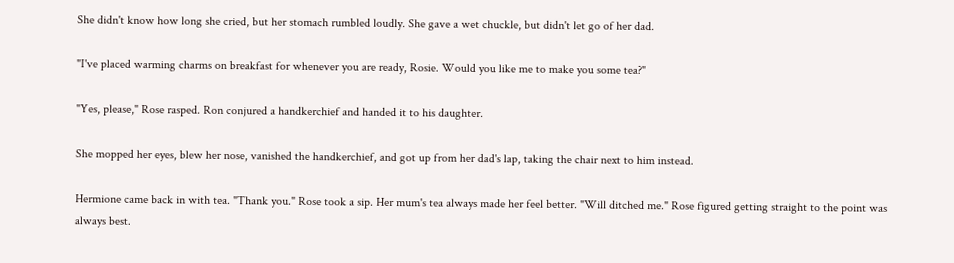She didn't know how long she cried, but her stomach rumbled loudly. She gave a wet chuckle, but didn't let go of her dad.

"I've placed warming charms on breakfast for whenever you are ready, Rosie. Would you like me to make you some tea?"

"Yes, please," Rose rasped. Ron conjured a handkerchief and handed it to his daughter.

She mopped her eyes, blew her nose, vanished the handkerchief, and got up from her dad's lap, taking the chair next to him instead.

Hermione came back in with tea. "Thank you." Rose took a sip. Her mum's tea always made her feel better. "Will ditched me." Rose figured getting straight to the point was always best.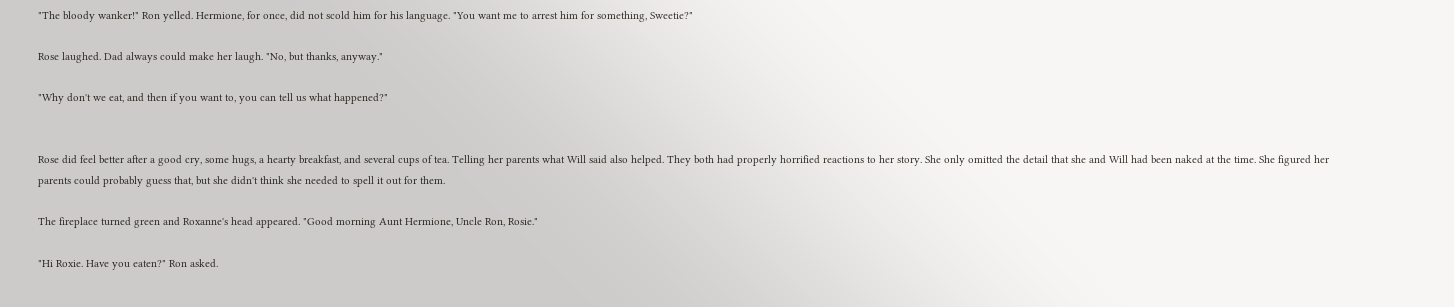"The bloody wanker!" Ron yelled. Hermione, for once, did not scold him for his language. "You want me to arrest him for something, Sweetie?"

Rose laughed. Dad always could make her laugh. "No, but thanks, anyway."

"Why don't we eat, and then if you want to, you can tell us what happened?"


Rose did feel better after a good cry, some hugs, a hearty breakfast, and several cups of tea. Telling her parents what Will said also helped. They both had properly horrified reactions to her story. She only omitted the detail that she and Will had been naked at the time. She figured her parents could probably guess that, but she didn't think she needed to spell it out for them.

The fireplace turned green and Roxanne's head appeared. "Good morning Aunt Hermione, Uncle Ron, Rosie."

"Hi Roxie. Have you eaten?" Ron asked.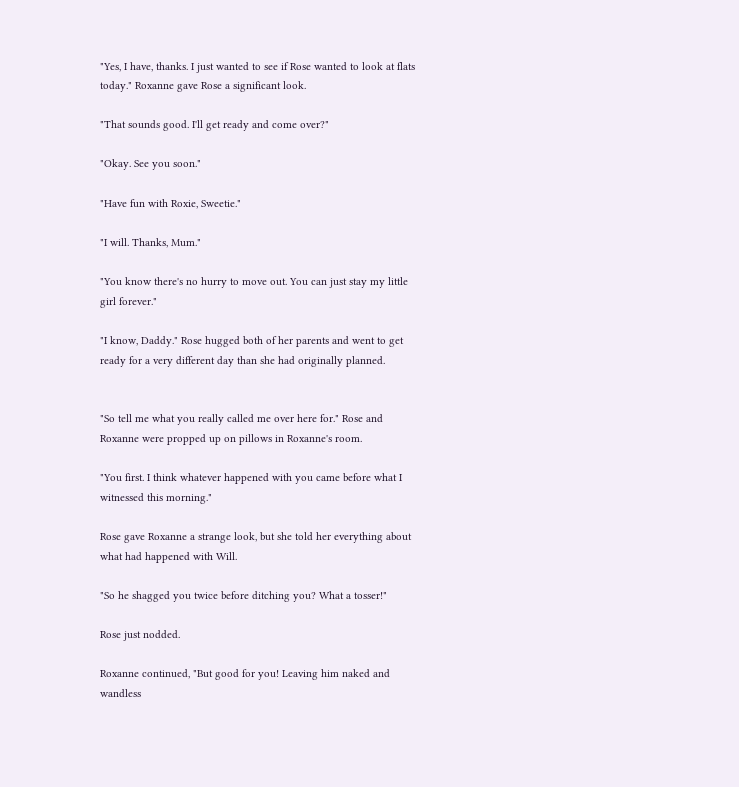"Yes, I have, thanks. I just wanted to see if Rose wanted to look at flats today." Roxanne gave Rose a significant look.

"That sounds good. I'll get ready and come over?"

"Okay. See you soon."

"Have fun with Roxie, Sweetie."

"I will. Thanks, Mum."

"You know there's no hurry to move out. You can just stay my little girl forever."

"I know, Daddy." Rose hugged both of her parents and went to get ready for a very different day than she had originally planned.


"So tell me what you really called me over here for." Rose and Roxanne were propped up on pillows in Roxanne's room.

"You first. I think whatever happened with you came before what I witnessed this morning."

Rose gave Roxanne a strange look, but she told her everything about what had happened with Will.

"So he shagged you twice before ditching you? What a tosser!"

Rose just nodded.

Roxanne continued, "But good for you! Leaving him naked and wandless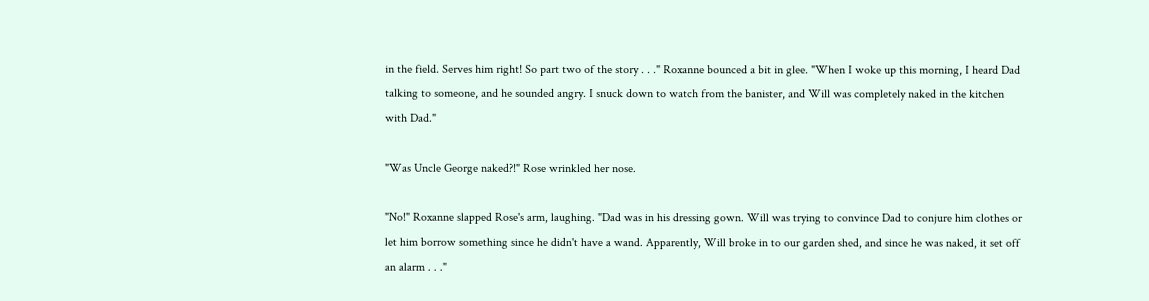in the field. Serves him right! So part two of the story . . ." Roxanne bounced a bit in glee. "When I woke up this morning, I heard Dad talking to someone, and he sounded angry. I snuck down to watch from the banister, and Will was completely naked in the kitchen with Dad."

"Was Uncle George naked?!" Rose wrinkled her nose.

"No!" Roxanne slapped Rose's arm, laughing. "Dad was in his dressing gown. Will was trying to convince Dad to conjure him clothes or let him borrow something since he didn't have a wand. Apparently, Will broke in to our garden shed, and since he was naked, it set off an alarm . . ."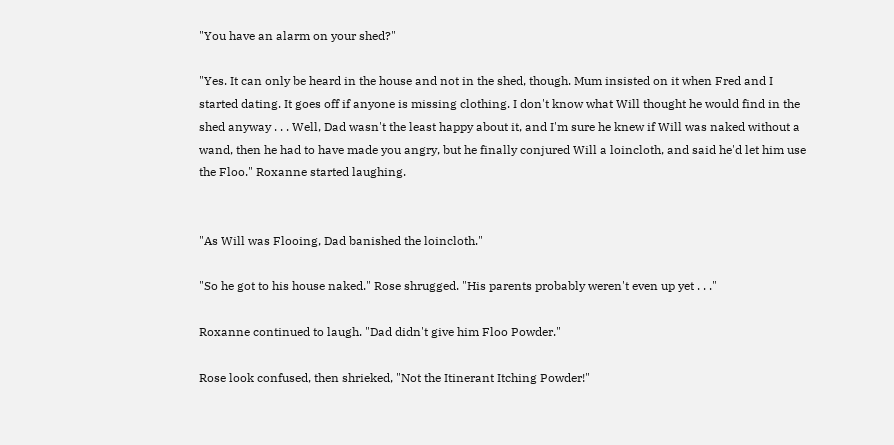"You have an alarm on your shed?"

"Yes. It can only be heard in the house and not in the shed, though. Mum insisted on it when Fred and I started dating. It goes off if anyone is missing clothing. I don't know what Will thought he would find in the shed anyway . . . Well, Dad wasn't the least happy about it, and I'm sure he knew if Will was naked without a wand, then he had to have made you angry, but he finally conjured Will a loincloth, and said he'd let him use the Floo." Roxanne started laughing.


"As Will was Flooing, Dad banished the loincloth."

"So he got to his house naked." Rose shrugged. "His parents probably weren't even up yet . . ."

Roxanne continued to laugh. "Dad didn't give him Floo Powder."

Rose look confused, then shrieked, "Not the Itinerant Itching Powder!"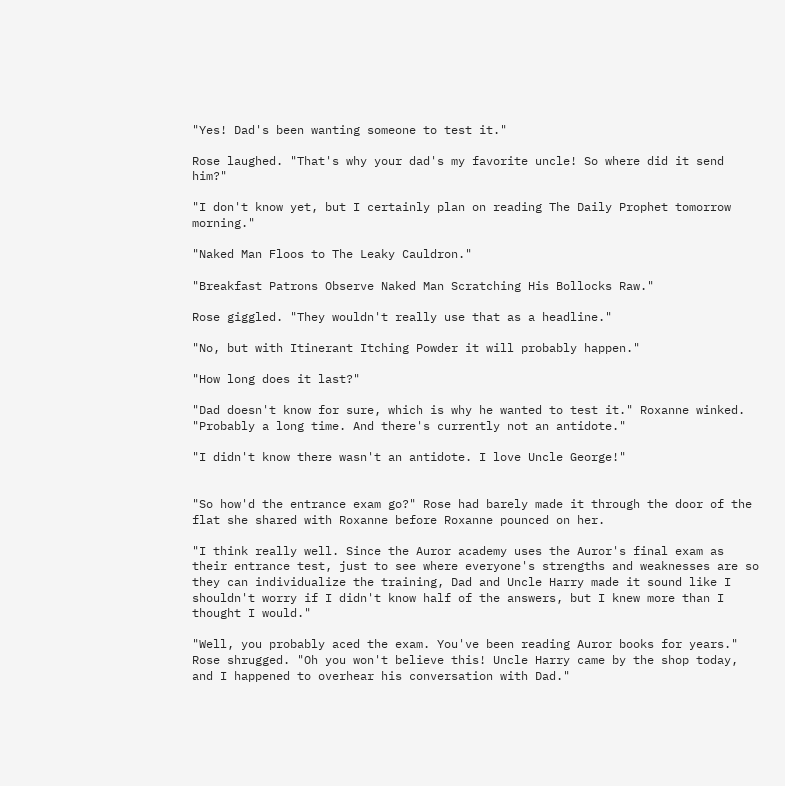"Yes! Dad's been wanting someone to test it."

Rose laughed. "That's why your dad's my favorite uncle! So where did it send him?"

"I don't know yet, but I certainly plan on reading The Daily Prophet tomorrow morning."

"Naked Man Floos to The Leaky Cauldron."

"Breakfast Patrons Observe Naked Man Scratching His Bollocks Raw."

Rose giggled. "They wouldn't really use that as a headline."

"No, but with Itinerant Itching Powder it will probably happen."

"How long does it last?"

"Dad doesn't know for sure, which is why he wanted to test it." Roxanne winked. "Probably a long time. And there's currently not an antidote."

"I didn't know there wasn't an antidote. I love Uncle George!"


"So how'd the entrance exam go?" Rose had barely made it through the door of the flat she shared with Roxanne before Roxanne pounced on her.

"I think really well. Since the Auror academy uses the Auror's final exam as their entrance test, just to see where everyone's strengths and weaknesses are so they can individualize the training, Dad and Uncle Harry made it sound like I shouldn't worry if I didn't know half of the answers, but I knew more than I thought I would."

"Well, you probably aced the exam. You've been reading Auror books for years." Rose shrugged. "Oh you won't believe this! Uncle Harry came by the shop today, and I happened to overhear his conversation with Dad."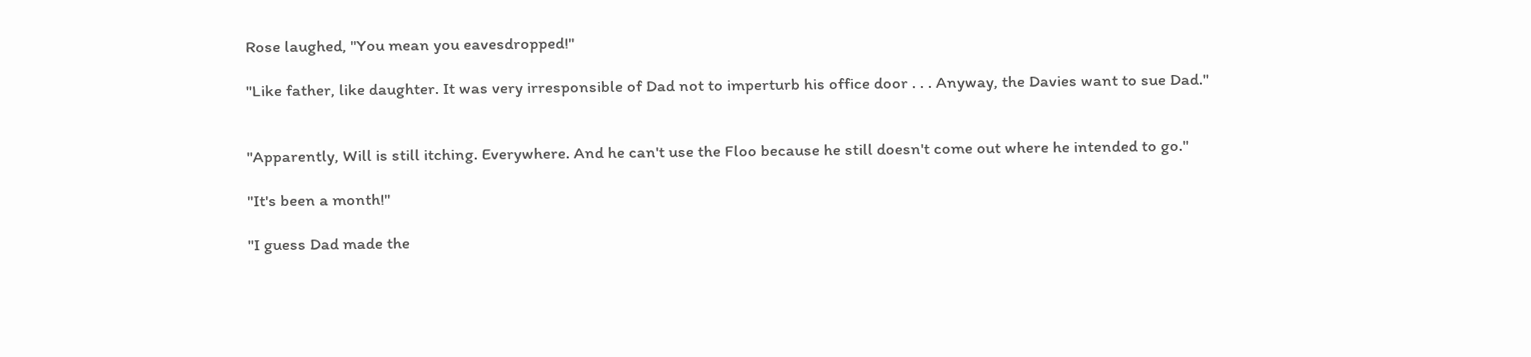Rose laughed, "You mean you eavesdropped!"

"Like father, like daughter. It was very irresponsible of Dad not to imperturb his office door . . . Anyway, the Davies want to sue Dad."


"Apparently, Will is still itching. Everywhere. And he can't use the Floo because he still doesn't come out where he intended to go."

"It's been a month!"

"I guess Dad made the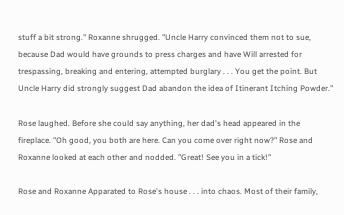stuff a bit strong." Roxanne shrugged. "Uncle Harry convinced them not to sue, because Dad would have grounds to press charges and have Will arrested for trespassing, breaking and entering, attempted burglary . . . You get the point. But Uncle Harry did strongly suggest Dad abandon the idea of Itinerant Itching Powder."

Rose laughed. Before she could say anything, her dad's head appeared in the fireplace. "Oh good, you both are here. Can you come over right now?" Rose and Roxanne looked at each other and nodded. "Great! See you in a tick!"

Rose and Roxanne Apparated to Rose's house . . . into chaos. Most of their family,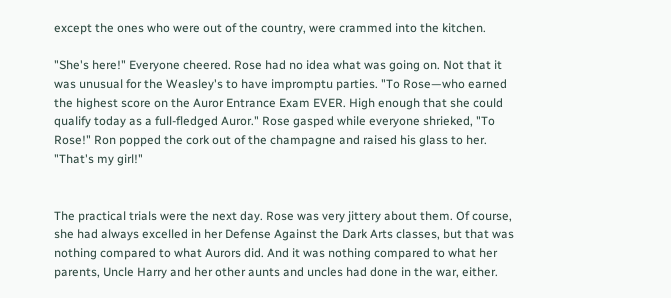except the ones who were out of the country, were crammed into the kitchen.

"She's here!" Everyone cheered. Rose had no idea what was going on. Not that it was unusual for the Weasley's to have impromptu parties. "To Rose—who earned the highest score on the Auror Entrance Exam EVER. High enough that she could qualify today as a full-fledged Auror." Rose gasped while everyone shrieked, "To Rose!" Ron popped the cork out of the champagne and raised his glass to her. "That's my girl!"


The practical trials were the next day. Rose was very jittery about them. Of course, she had always excelled in her Defense Against the Dark Arts classes, but that was nothing compared to what Aurors did. And it was nothing compared to what her parents, Uncle Harry and her other aunts and uncles had done in the war, either.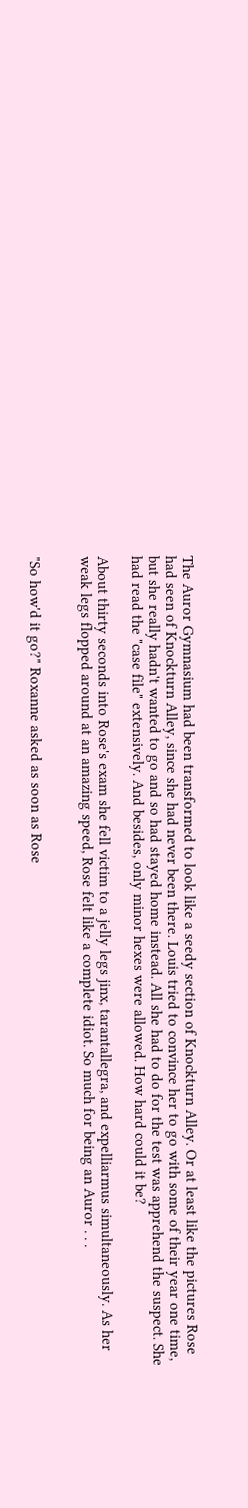The Auror Gymnasium had been transformed to look like a seedy section of Knockturn Alley. Or at least like the pictures Rose had seen of Knockturn Alley, since she had never been there. Louis tried to convince her to go with some of their year one time, but she really hadn't wanted to go and so had stayed home instead. All she had to do for the test was apprehend the suspect. She had read the "case file" extensively. And besides, only minor hexes were allowed. How hard could it be?

About thirty seconds into Rose's exam she fell victim to a jelly legs jinx, tarantallegra, and expelliarmus simultaneously. As her weak legs flopped around at an amazing speed, Rose felt like a complete idiot. So much for being an Auror . . .


"So how'd it go?" Roxanne asked as soon as Rose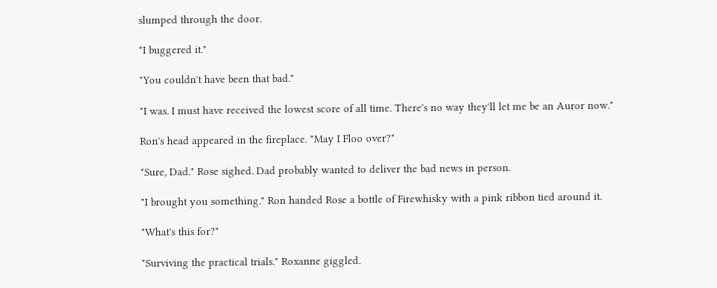slumped through the door.

"I buggered it."

"You couldn't have been that bad."

"I was. I must have received the lowest score of all time. There's no way they'll let me be an Auror now."

Ron's head appeared in the fireplace. "May I Floo over?"

"Sure, Dad." Rose sighed. Dad probably wanted to deliver the bad news in person.

"I brought you something." Ron handed Rose a bottle of Firewhisky with a pink ribbon tied around it.

"What's this for?"

"Surviving the practical trials." Roxanne giggled.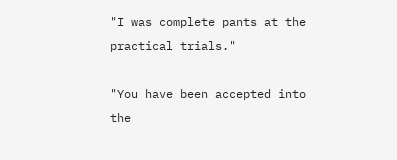"I was complete pants at the practical trials."

"You have been accepted into the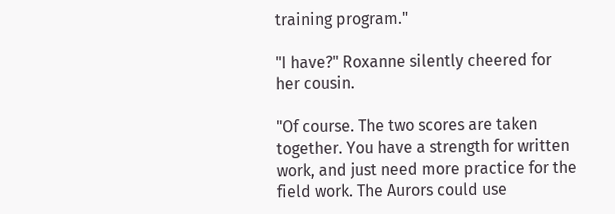training program."

"I have?" Roxanne silently cheered for her cousin.

"Of course. The two scores are taken together. You have a strength for written work, and just need more practice for the field work. The Aurors could use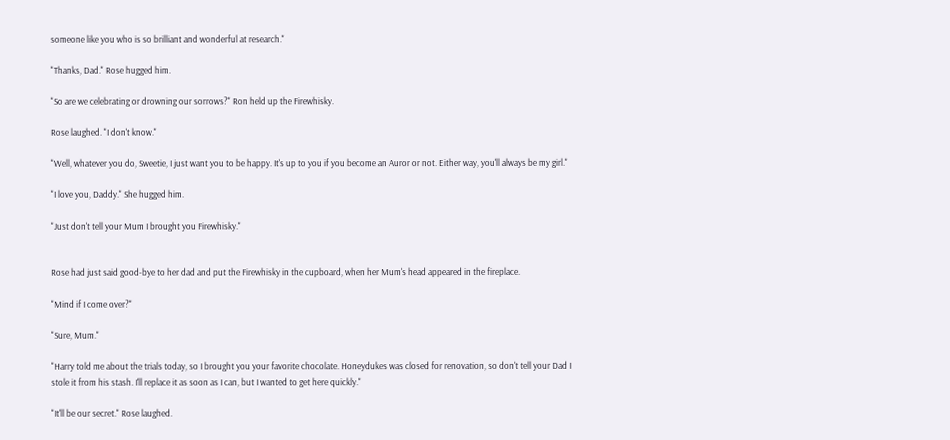someone like you who is so brilliant and wonderful at research."

"Thanks, Dad." Rose hugged him.

"So are we celebrating or drowning our sorrows?" Ron held up the Firewhisky.

Rose laughed. "I don't know."

"Well, whatever you do, Sweetie, I just want you to be happy. It's up to you if you become an Auror or not. Either way, you'll always be my girl."

"I love you, Daddy." She hugged him.

"Just don't tell your Mum I brought you Firewhisky."


Rose had just said good-bye to her dad and put the Firewhisky in the cupboard, when her Mum's head appeared in the fireplace.

"Mind if I come over?"

"Sure, Mum."

"Harry told me about the trials today, so I brought you your favorite chocolate. Honeydukes was closed for renovation, so don't tell your Dad I stole it from his stash. I'll replace it as soon as I can, but I wanted to get here quickly."

"It'll be our secret." Rose laughed.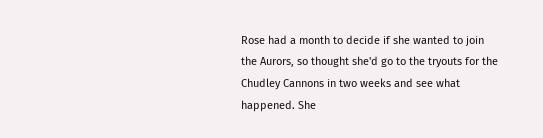Rose had a month to decide if she wanted to join the Aurors, so thought she'd go to the tryouts for the Chudley Cannons in two weeks and see what happened. She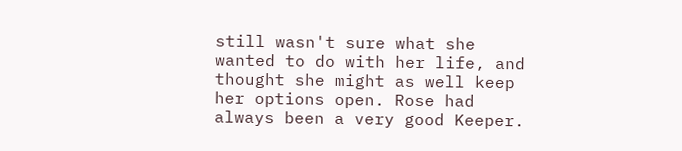still wasn't sure what she wanted to do with her life, and thought she might as well keep her options open. Rose had always been a very good Keeper.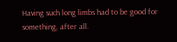Having such long limbs had to be good for something, after all.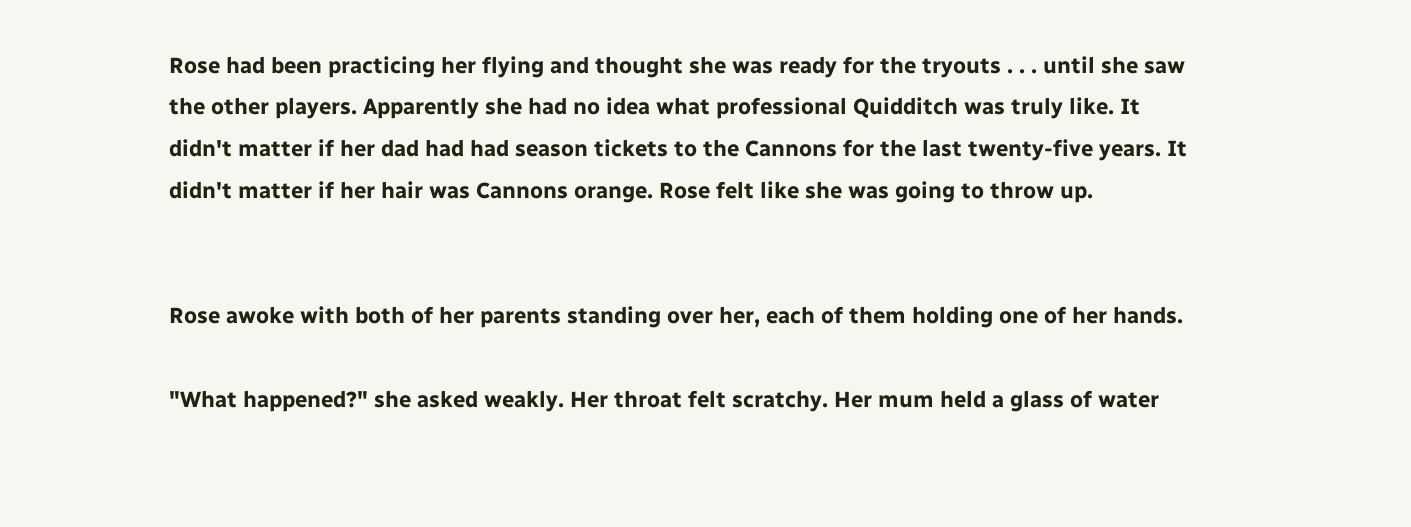Rose had been practicing her flying and thought she was ready for the tryouts . . . until she saw the other players. Apparently she had no idea what professional Quidditch was truly like. It didn't matter if her dad had had season tickets to the Cannons for the last twenty-five years. It didn't matter if her hair was Cannons orange. Rose felt like she was going to throw up.


Rose awoke with both of her parents standing over her, each of them holding one of her hands.

"What happened?" she asked weakly. Her throat felt scratchy. Her mum held a glass of water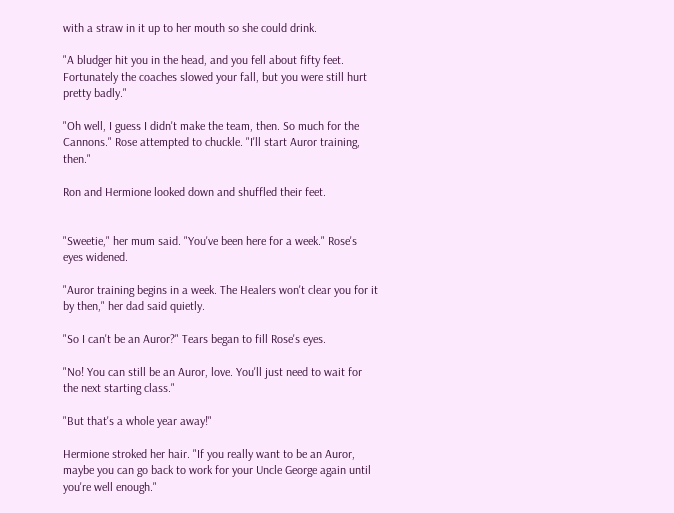with a straw in it up to her mouth so she could drink.

"A bludger hit you in the head, and you fell about fifty feet. Fortunately the coaches slowed your fall, but you were still hurt pretty badly."

"Oh well, I guess I didn't make the team, then. So much for the Cannons." Rose attempted to chuckle. "I'll start Auror training, then."

Ron and Hermione looked down and shuffled their feet.


"Sweetie," her mum said. "You've been here for a week." Rose's eyes widened.

"Auror training begins in a week. The Healers won't clear you for it by then," her dad said quietly.

"So I can't be an Auror?" Tears began to fill Rose's eyes.

"No! You can still be an Auror, love. You'll just need to wait for the next starting class."

"But that's a whole year away!"

Hermione stroked her hair. "If you really want to be an Auror, maybe you can go back to work for your Uncle George again until you're well enough."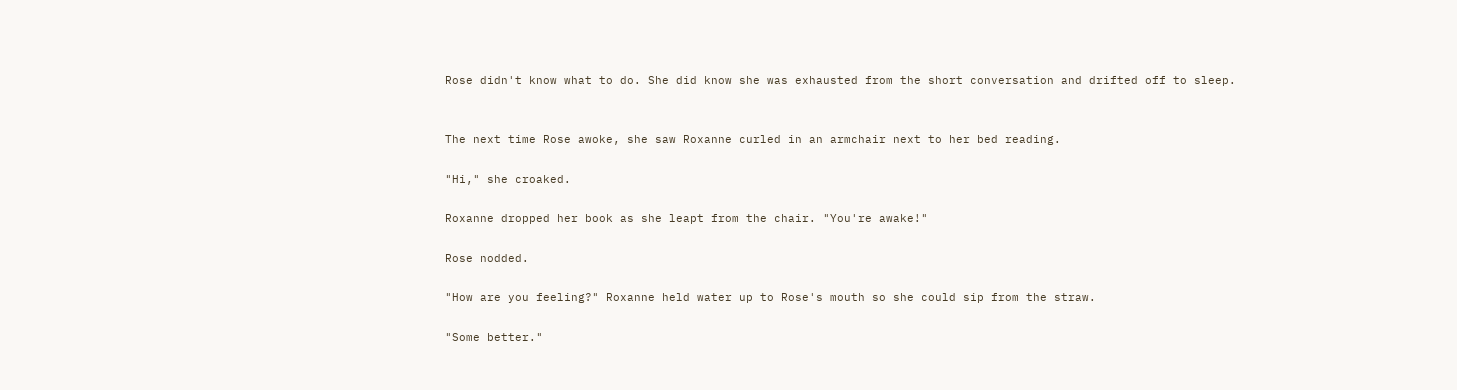Rose didn't know what to do. She did know she was exhausted from the short conversation and drifted off to sleep.


The next time Rose awoke, she saw Roxanne curled in an armchair next to her bed reading.

"Hi," she croaked.

Roxanne dropped her book as she leapt from the chair. "You're awake!"

Rose nodded.

"How are you feeling?" Roxanne held water up to Rose's mouth so she could sip from the straw.

"Some better."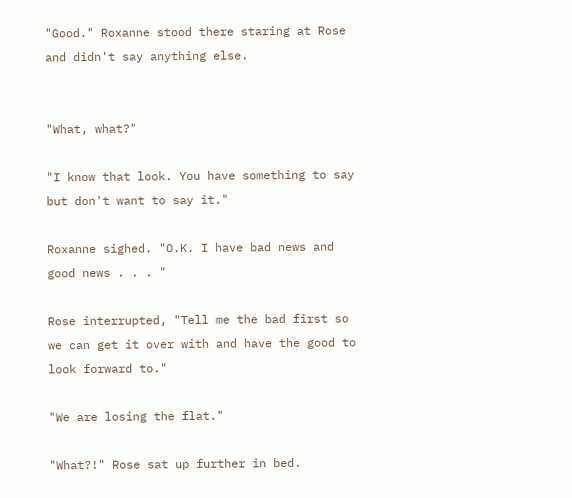"Good." Roxanne stood there staring at Rose and didn't say anything else.


"What, what?"

"I know that look. You have something to say but don't want to say it."

Roxanne sighed. "O.K. I have bad news and good news . . . "

Rose interrupted, "Tell me the bad first so we can get it over with and have the good to look forward to."

"We are losing the flat."

"What?!" Rose sat up further in bed.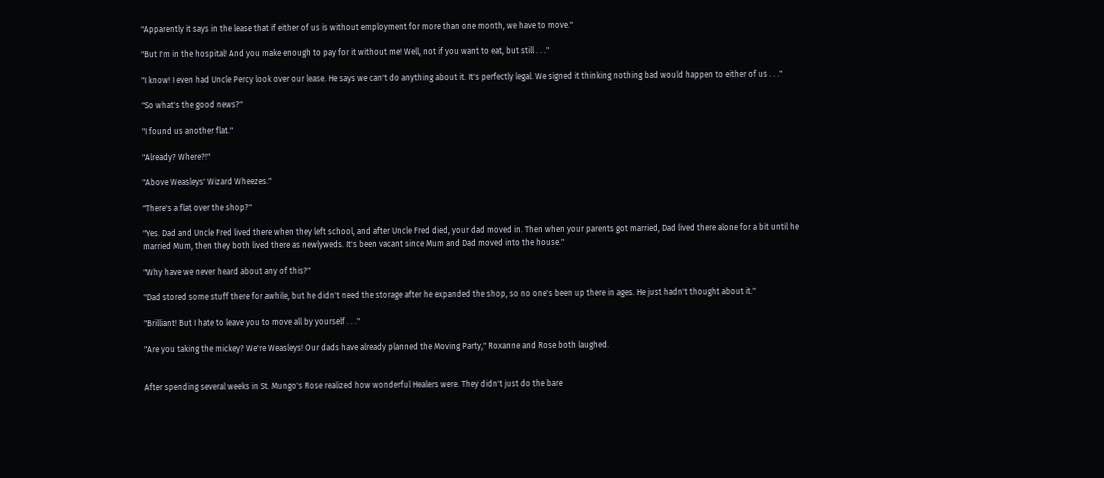"Apparently it says in the lease that if either of us is without employment for more than one month, we have to move."

"But I'm in the hospital! And you make enough to pay for it without me! Well, not if you want to eat, but still . . ."

"I know! I even had Uncle Percy look over our lease. He says we can't do anything about it. It's perfectly legal. We signed it thinking nothing bad would happen to either of us . . ."

"So what's the good news?"

"I found us another flat."

"Already? Where?!"

"Above Weasleys' Wizard Wheezes."

"There's a flat over the shop?"

"Yes. Dad and Uncle Fred lived there when they left school, and after Uncle Fred died, your dad moved in. Then when your parents got married, Dad lived there alone for a bit until he married Mum, then they both lived there as newlyweds. It's been vacant since Mum and Dad moved into the house."

"Why have we never heard about any of this?"

"Dad stored some stuff there for awhile, but he didn't need the storage after he expanded the shop, so no one's been up there in ages. He just hadn't thought about it."

"Brilliant! But I hate to leave you to move all by yourself . . ."

"Are you taking the mickey? We're Weasleys! Our dads have already planned the Moving Party," Roxanne and Rose both laughed.


After spending several weeks in St. Mungo's Rose realized how wonderful Healers were. They didn't just do the bare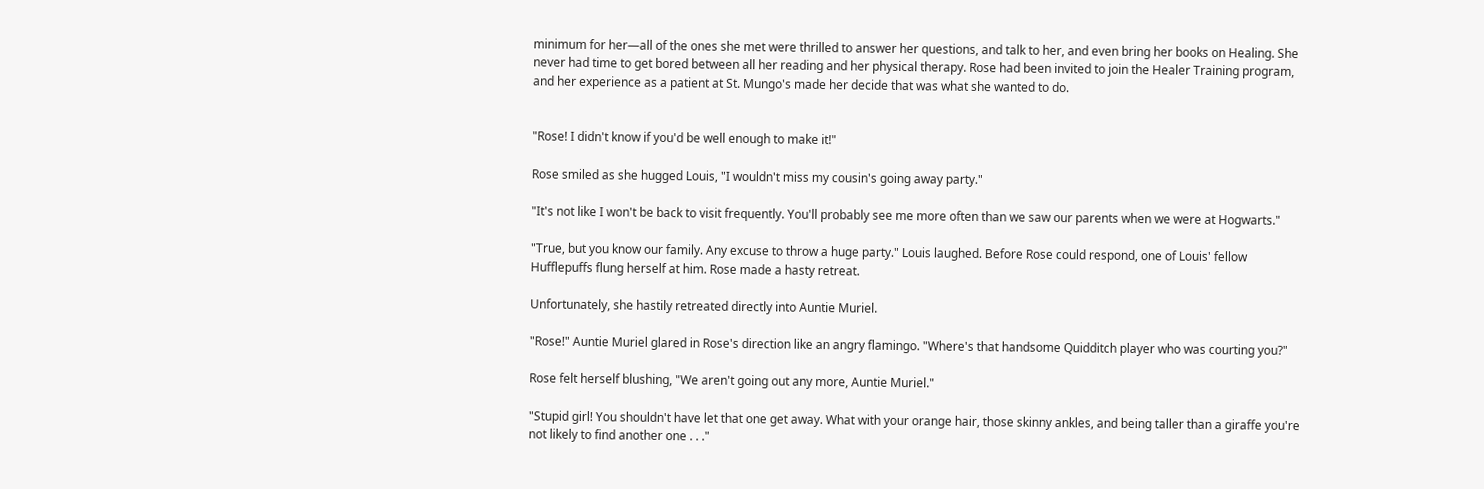minimum for her—all of the ones she met were thrilled to answer her questions, and talk to her, and even bring her books on Healing. She never had time to get bored between all her reading and her physical therapy. Rose had been invited to join the Healer Training program, and her experience as a patient at St. Mungo's made her decide that was what she wanted to do.


"Rose! I didn't know if you'd be well enough to make it!"

Rose smiled as she hugged Louis, "I wouldn't miss my cousin's going away party."

"It's not like I won't be back to visit frequently. You'll probably see me more often than we saw our parents when we were at Hogwarts."

"True, but you know our family. Any excuse to throw a huge party." Louis laughed. Before Rose could respond, one of Louis' fellow Hufflepuffs flung herself at him. Rose made a hasty retreat.

Unfortunately, she hastily retreated directly into Auntie Muriel.

"Rose!" Auntie Muriel glared in Rose's direction like an angry flamingo. "Where's that handsome Quidditch player who was courting you?"

Rose felt herself blushing, "We aren't going out any more, Auntie Muriel."

"Stupid girl! You shouldn't have let that one get away. What with your orange hair, those skinny ankles, and being taller than a giraffe you're not likely to find another one . . ."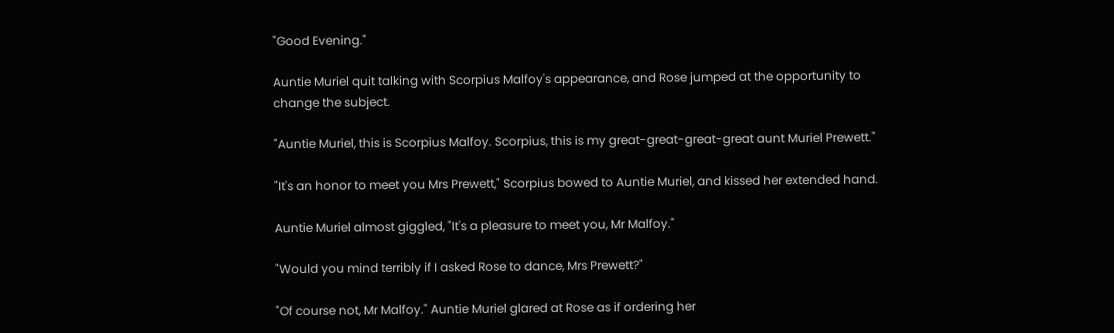"Good Evening."

Auntie Muriel quit talking with Scorpius Malfoy's appearance, and Rose jumped at the opportunity to change the subject.

"Auntie Muriel, this is Scorpius Malfoy. Scorpius, this is my great-great-great-great aunt Muriel Prewett."

"It's an honor to meet you Mrs Prewett," Scorpius bowed to Auntie Muriel, and kissed her extended hand.

Auntie Muriel almost giggled, "It's a pleasure to meet you, Mr Malfoy."

"Would you mind terribly if I asked Rose to dance, Mrs Prewett?"

"Of course not, Mr Malfoy." Auntie Muriel glared at Rose as if ordering her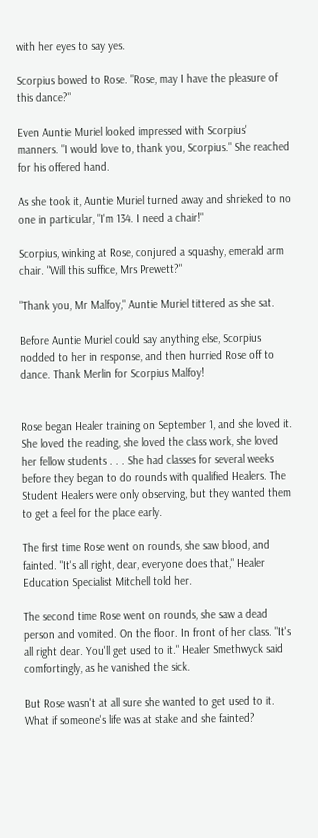with her eyes to say yes.

Scorpius bowed to Rose. "Rose, may I have the pleasure of this dance?"

Even Auntie Muriel looked impressed with Scorpius' manners. "I would love to, thank you, Scorpius." She reached for his offered hand.

As she took it, Auntie Muriel turned away and shrieked to no one in particular, "I'm 134. I need a chair!"

Scorpius, winking at Rose, conjured a squashy, emerald arm chair. "Will this suffice, Mrs Prewett?"

"Thank you, Mr Malfoy," Auntie Muriel tittered as she sat.

Before Auntie Muriel could say anything else, Scorpius nodded to her in response, and then hurried Rose off to dance. Thank Merlin for Scorpius Malfoy!


Rose began Healer training on September 1, and she loved it. She loved the reading, she loved the class work, she loved her fellow students . . . She had classes for several weeks before they began to do rounds with qualified Healers. The Student Healers were only observing, but they wanted them to get a feel for the place early.

The first time Rose went on rounds, she saw blood, and fainted. "It's all right, dear, everyone does that," Healer Education Specialist Mitchell told her.

The second time Rose went on rounds, she saw a dead person and vomited. On the floor. In front of her class. "It's all right dear. You'll get used to it." Healer Smethwyck said comfortingly, as he vanished the sick.

But Rose wasn't at all sure she wanted to get used to it. What if someone's life was at stake and she fainted?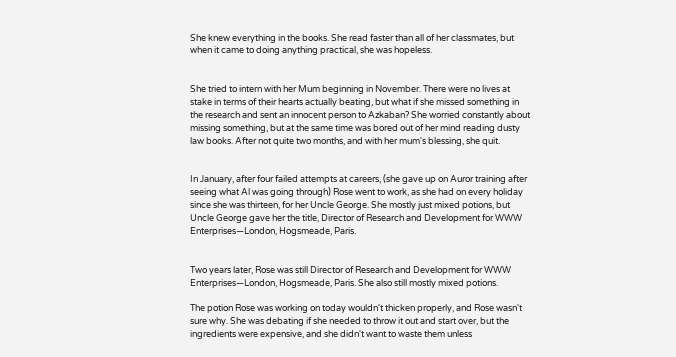She knew everything in the books. She read faster than all of her classmates, but when it came to doing anything practical, she was hopeless.


She tried to intern with her Mum beginning in November. There were no lives at stake in terms of their hearts actually beating, but what if she missed something in the research and sent an innocent person to Azkaban? She worried constantly about missing something, but at the same time was bored out of her mind reading dusty law books. After not quite two months, and with her mum's blessing, she quit.


In January, after four failed attempts at careers, (she gave up on Auror training after seeing what Al was going through) Rose went to work, as she had on every holiday since she was thirteen, for her Uncle George. She mostly just mixed potions, but Uncle George gave her the title, Director of Research and Development for WWW Enterprises—London, Hogsmeade, Paris.


Two years later, Rose was still Director of Research and Development for WWW Enterprises—London, Hogsmeade, Paris. She also still mostly mixed potions.

The potion Rose was working on today wouldn't thicken properly, and Rose wasn't sure why. She was debating if she needed to throw it out and start over, but the ingredients were expensive, and she didn't want to waste them unless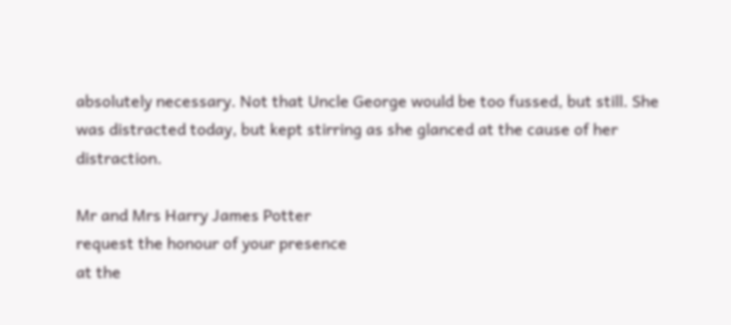absolutely necessary. Not that Uncle George would be too fussed, but still. She was distracted today, but kept stirring as she glanced at the cause of her distraction.

Mr and Mrs Harry James Potter
request the honour of your presence
at the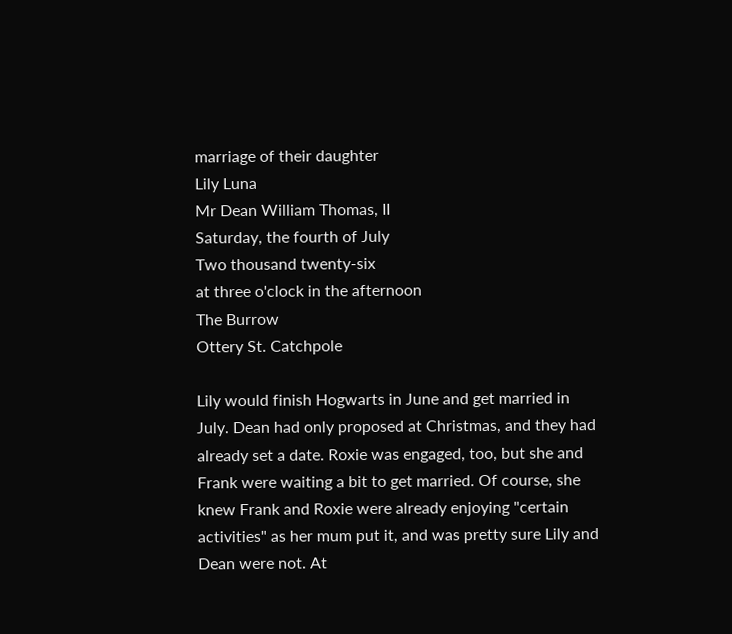marriage of their daughter
Lily Luna
Mr Dean William Thomas, II
Saturday, the fourth of July
Two thousand twenty-six
at three o'clock in the afternoon
The Burrow
Ottery St. Catchpole

Lily would finish Hogwarts in June and get married in July. Dean had only proposed at Christmas, and they had already set a date. Roxie was engaged, too, but she and Frank were waiting a bit to get married. Of course, she knew Frank and Roxie were already enjoying "certain activities" as her mum put it, and was pretty sure Lily and Dean were not. At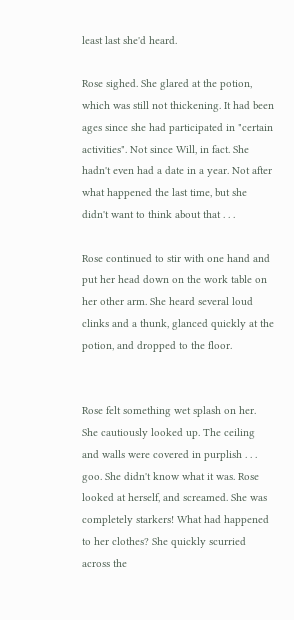least last she'd heard.

Rose sighed. She glared at the potion, which was still not thickening. It had been ages since she had participated in "certain activities". Not since Will, in fact. She hadn't even had a date in a year. Not after what happened the last time, but she didn't want to think about that . . .

Rose continued to stir with one hand and put her head down on the work table on her other arm. She heard several loud clinks and a thunk, glanced quickly at the potion, and dropped to the floor.


Rose felt something wet splash on her. She cautiously looked up. The ceiling and walls were covered in purplish . . . goo. She didn't know what it was. Rose looked at herself, and screamed. She was completely starkers! What had happened to her clothes? She quickly scurried across the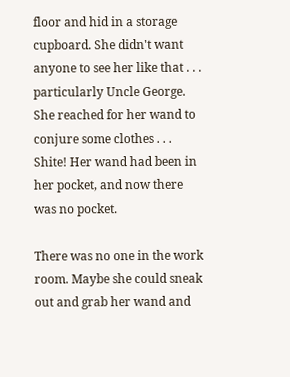floor and hid in a storage cupboard. She didn't want anyone to see her like that . . . particularly Uncle George. She reached for her wand to conjure some clothes . . . Shite! Her wand had been in her pocket, and now there was no pocket.

There was no one in the work room. Maybe she could sneak out and grab her wand and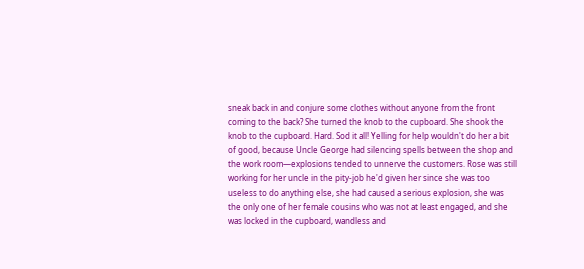sneak back in and conjure some clothes without anyone from the front coming to the back? She turned the knob to the cupboard. She shook the knob to the cupboard. Hard. Sod it all! Yelling for help wouldn't do her a bit of good, because Uncle George had silencing spells between the shop and the work room—explosions tended to unnerve the customers. Rose was still working for her uncle in the pity-job he'd given her since she was too useless to do anything else, she had caused a serious explosion, she was the only one of her female cousins who was not at least engaged, and she was locked in the cupboard, wandless and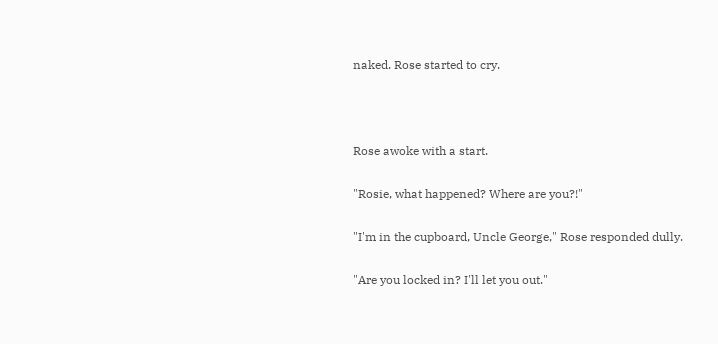naked. Rose started to cry.



Rose awoke with a start.

"Rosie, what happened? Where are you?!"

"I'm in the cupboard, Uncle George," Rose responded dully.

"Are you locked in? I'll let you out."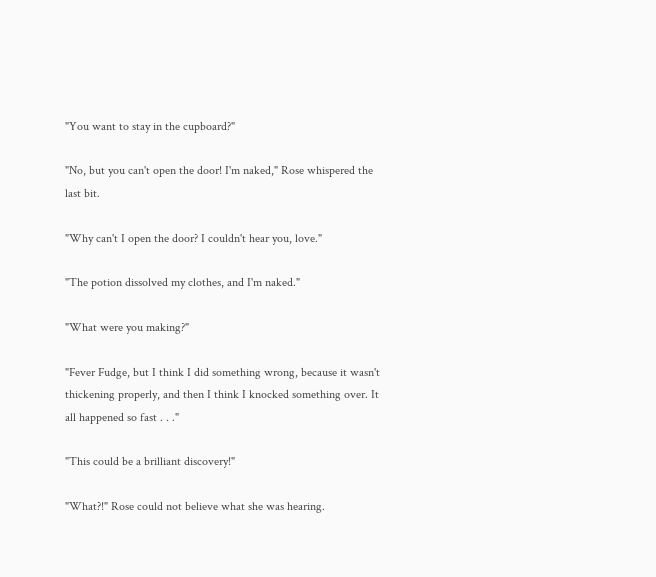"You want to stay in the cupboard?"

"No, but you can't open the door! I'm naked," Rose whispered the last bit.

"Why can't I open the door? I couldn't hear you, love."

"The potion dissolved my clothes, and I'm naked."

"What were you making?"

"Fever Fudge, but I think I did something wrong, because it wasn't thickening properly, and then I think I knocked something over. It all happened so fast . . ."

"This could be a brilliant discovery!"

"What?!" Rose could not believe what she was hearing.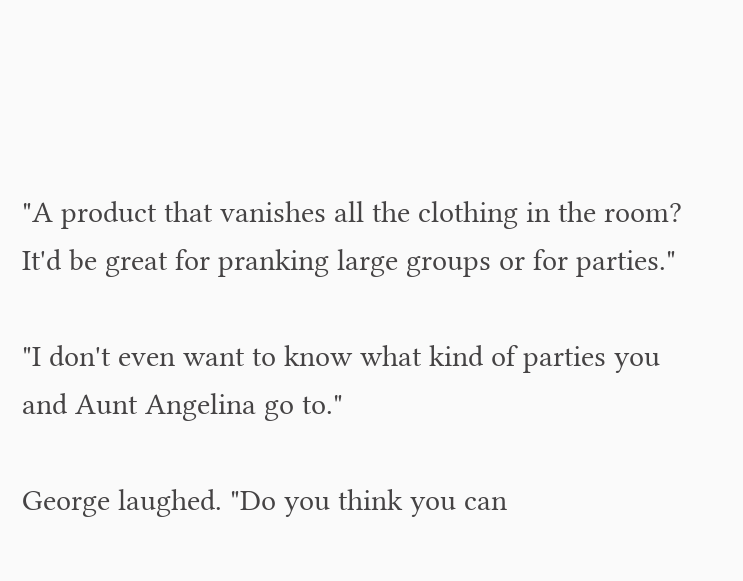"A product that vanishes all the clothing in the room? It'd be great for pranking large groups or for parties."

"I don't even want to know what kind of parties you and Aunt Angelina go to."

George laughed. "Do you think you can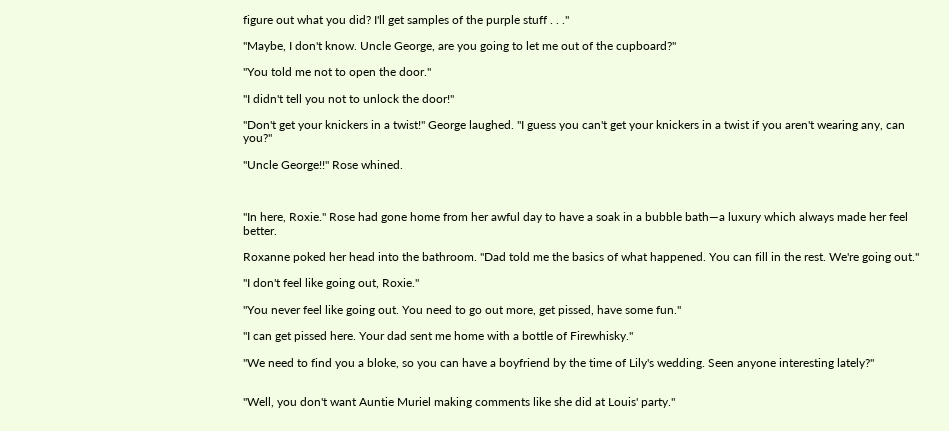figure out what you did? I'll get samples of the purple stuff . . ."

"Maybe, I don't know. Uncle George, are you going to let me out of the cupboard?"

"You told me not to open the door."

"I didn't tell you not to unlock the door!"

"Don't get your knickers in a twist!" George laughed. "I guess you can't get your knickers in a twist if you aren't wearing any, can you?"

"Uncle George!!" Rose whined.



"In here, Roxie." Rose had gone home from her awful day to have a soak in a bubble bath—a luxury which always made her feel better.

Roxanne poked her head into the bathroom. "Dad told me the basics of what happened. You can fill in the rest. We're going out."

"I don't feel like going out, Roxie."

"You never feel like going out. You need to go out more, get pissed, have some fun."

"I can get pissed here. Your dad sent me home with a bottle of Firewhisky."

"We need to find you a bloke, so you can have a boyfriend by the time of Lily's wedding. Seen anyone interesting lately?"


"Well, you don't want Auntie Muriel making comments like she did at Louis' party."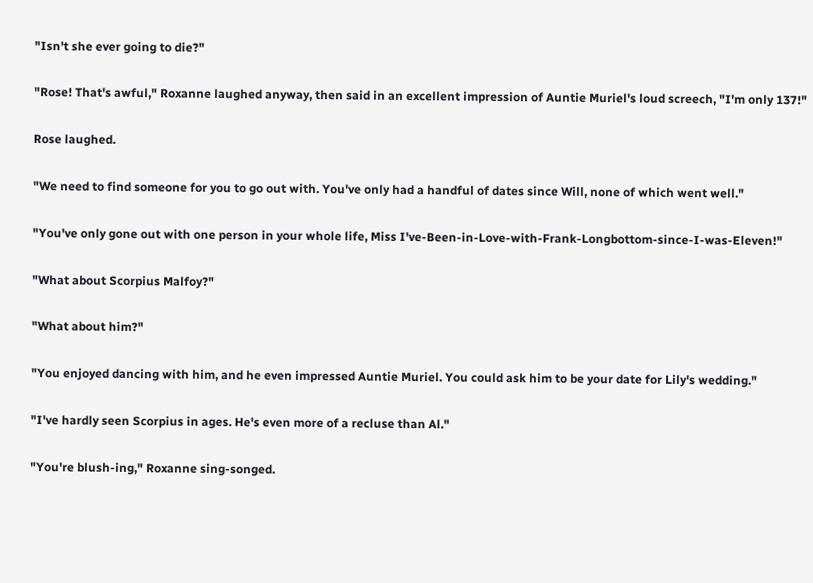"Isn't she ever going to die?"

"Rose! That's awful," Roxanne laughed anyway, then said in an excellent impression of Auntie Muriel's loud screech, "I'm only 137!"

Rose laughed.

"We need to find someone for you to go out with. You've only had a handful of dates since Will, none of which went well."

"You've only gone out with one person in your whole life, Miss I've-Been-in-Love-with-Frank-Longbottom-since-I-was-Eleven!"

"What about Scorpius Malfoy?"

"What about him?"

"You enjoyed dancing with him, and he even impressed Auntie Muriel. You could ask him to be your date for Lily's wedding."

"I've hardly seen Scorpius in ages. He's even more of a recluse than Al."

"You're blush-ing," Roxanne sing-songed.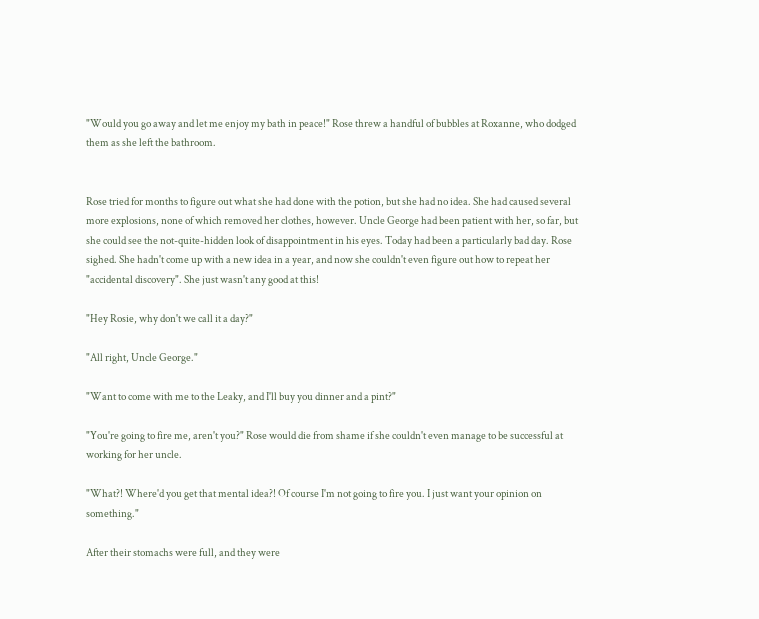"Would you go away and let me enjoy my bath in peace!" Rose threw a handful of bubbles at Roxanne, who dodged them as she left the bathroom.


Rose tried for months to figure out what she had done with the potion, but she had no idea. She had caused several more explosions, none of which removed her clothes, however. Uncle George had been patient with her, so far, but she could see the not-quite-hidden look of disappointment in his eyes. Today had been a particularly bad day. Rose sighed. She hadn't come up with a new idea in a year, and now she couldn't even figure out how to repeat her "accidental discovery". She just wasn't any good at this!

"Hey Rosie, why don't we call it a day?"

"All right, Uncle George."

"Want to come with me to the Leaky, and I'll buy you dinner and a pint?"

"You're going to fire me, aren't you?" Rose would die from shame if she couldn't even manage to be successful at working for her uncle.

"What?! Where'd you get that mental idea?! Of course I'm not going to fire you. I just want your opinion on something."

After their stomachs were full, and they were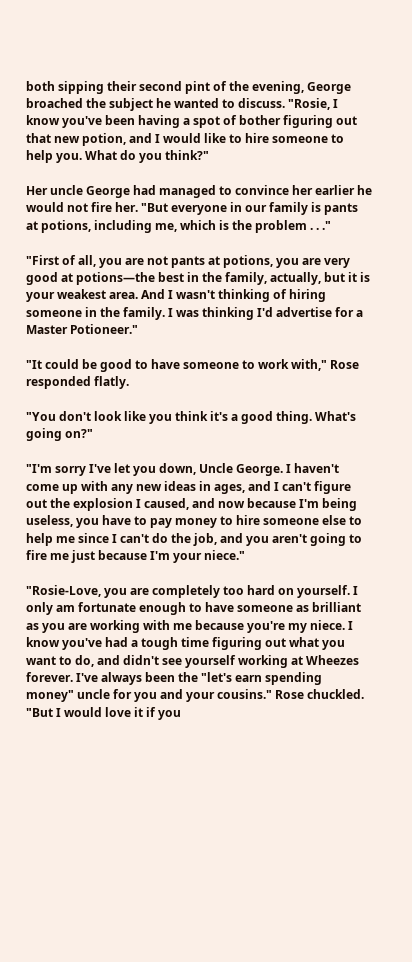both sipping their second pint of the evening, George broached the subject he wanted to discuss. "Rosie, I know you've been having a spot of bother figuring out that new potion, and I would like to hire someone to help you. What do you think?"

Her uncle George had managed to convince her earlier he would not fire her. "But everyone in our family is pants at potions, including me, which is the problem . . ."

"First of all, you are not pants at potions, you are very good at potions—the best in the family, actually, but it is your weakest area. And I wasn't thinking of hiring someone in the family. I was thinking I'd advertise for a Master Potioneer."

"It could be good to have someone to work with," Rose responded flatly.

"You don't look like you think it's a good thing. What's going on?"

"I'm sorry I've let you down, Uncle George. I haven't come up with any new ideas in ages, and I can't figure out the explosion I caused, and now because I'm being useless, you have to pay money to hire someone else to help me since I can't do the job, and you aren't going to fire me just because I'm your niece."

"Rosie-Love, you are completely too hard on yourself. I only am fortunate enough to have someone as brilliant as you are working with me because you're my niece. I know you've had a tough time figuring out what you want to do, and didn't see yourself working at Wheezes forever. I've always been the "let's earn spending money" uncle for you and your cousins." Rose chuckled. "But I would love it if you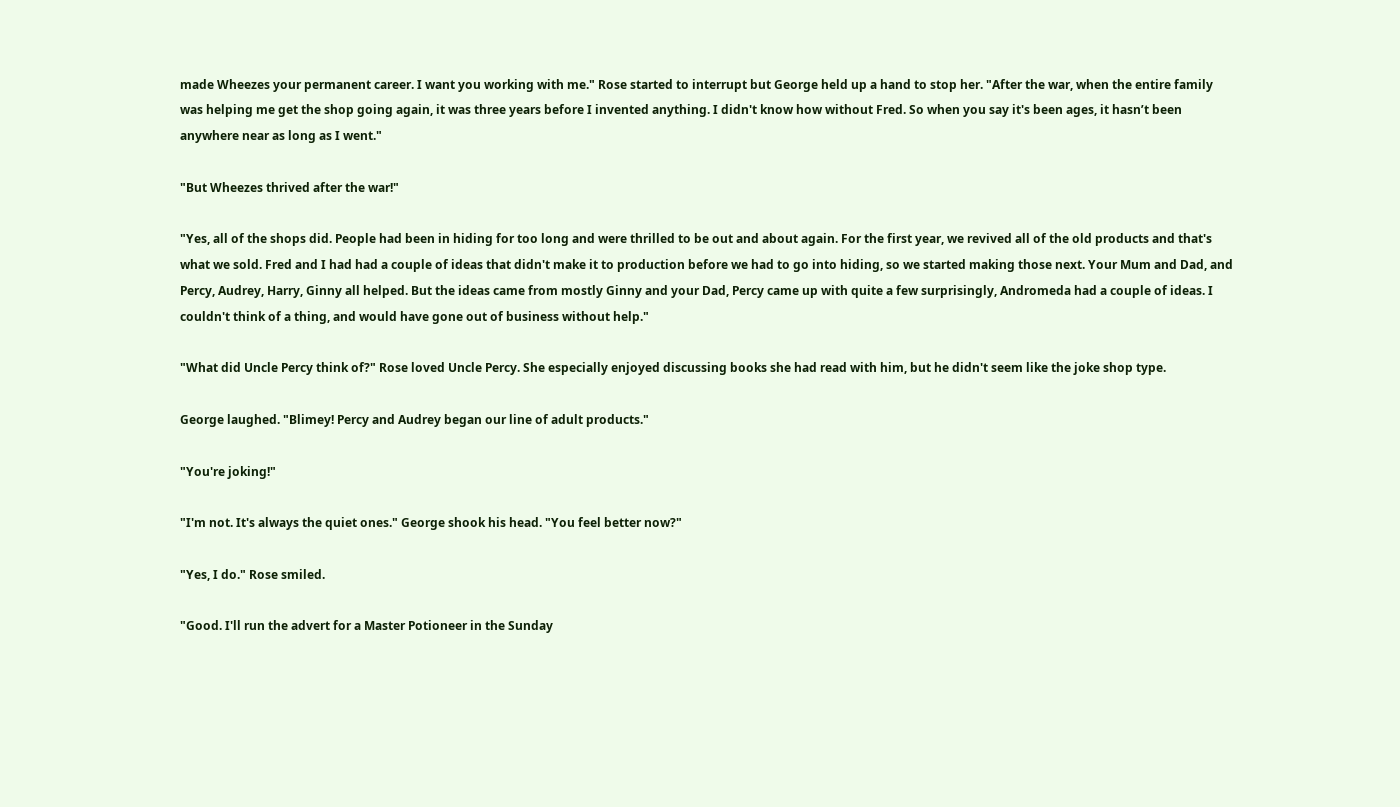made Wheezes your permanent career. I want you working with me." Rose started to interrupt but George held up a hand to stop her. "After the war, when the entire family was helping me get the shop going again, it was three years before I invented anything. I didn't know how without Fred. So when you say it's been ages, it hasn’t been anywhere near as long as I went."

"But Wheezes thrived after the war!"

"Yes, all of the shops did. People had been in hiding for too long and were thrilled to be out and about again. For the first year, we revived all of the old products and that's what we sold. Fred and I had had a couple of ideas that didn't make it to production before we had to go into hiding, so we started making those next. Your Mum and Dad, and Percy, Audrey, Harry, Ginny all helped. But the ideas came from mostly Ginny and your Dad, Percy came up with quite a few surprisingly, Andromeda had a couple of ideas. I couldn't think of a thing, and would have gone out of business without help."

"What did Uncle Percy think of?" Rose loved Uncle Percy. She especially enjoyed discussing books she had read with him, but he didn't seem like the joke shop type.

George laughed. "Blimey! Percy and Audrey began our line of adult products."

"You're joking!"

"I'm not. It's always the quiet ones." George shook his head. "You feel better now?"

"Yes, I do." Rose smiled.

"Good. I'll run the advert for a Master Potioneer in the Sunday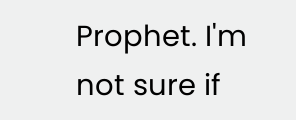Prophet. I'm not sure if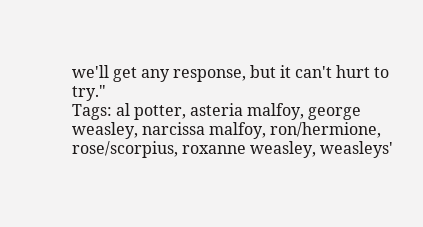we'll get any response, but it can't hurt to try."
Tags: al potter, asteria malfoy, george weasley, narcissa malfoy, ron/hermione, rose/scorpius, roxanne weasley, weasleys'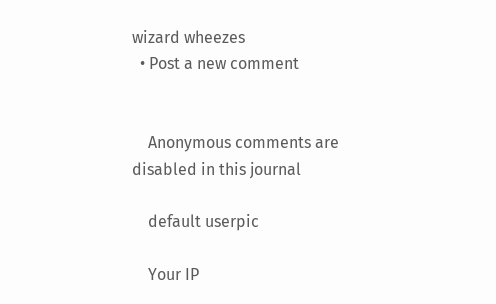wizard wheezes
  • Post a new comment


    Anonymous comments are disabled in this journal

    default userpic

    Your IP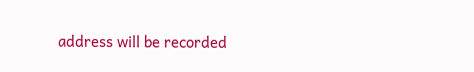address will be recorded